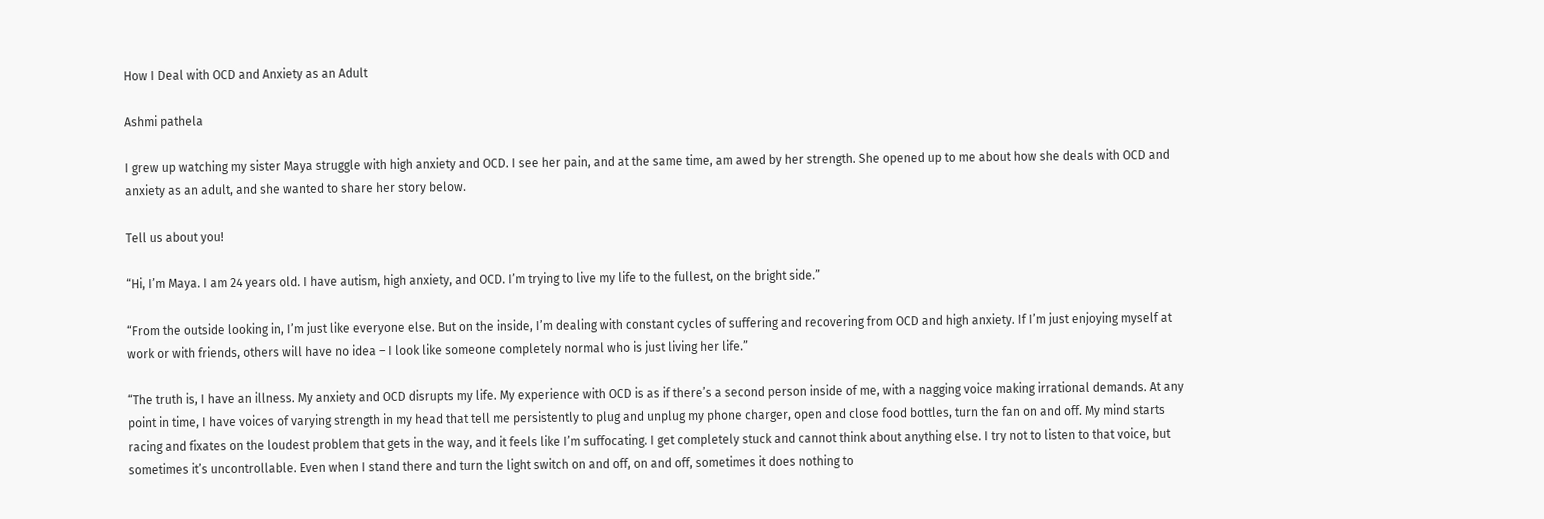How I Deal with OCD and Anxiety as an Adult

Ashmi pathela

I grew up watching my sister Maya struggle with high anxiety and OCD. I see her pain, and at the same time, am awed by her strength. She opened up to me about how she deals with OCD and anxiety as an adult, and she wanted to share her story below.

Tell us about you!

“Hi, I’m Maya. I am 24 years old. I have autism, high anxiety, and OCD. I’m trying to live my life to the fullest, on the bright side.”

“From the outside looking in, I’m just like everyone else. But on the inside, I’m dealing with constant cycles of suffering and recovering from OCD and high anxiety. If I’m just enjoying myself at work or with friends, others will have no idea – I look like someone completely normal who is just living her life.”

“The truth is, I have an illness. My anxiety and OCD disrupts my life. My experience with OCD is as if there’s a second person inside of me, with a nagging voice making irrational demands. At any point in time, I have voices of varying strength in my head that tell me persistently to plug and unplug my phone charger, open and close food bottles, turn the fan on and off. My mind starts racing and fixates on the loudest problem that gets in the way, and it feels like I’m suffocating. I get completely stuck and cannot think about anything else. I try not to listen to that voice, but sometimes it’s uncontrollable. Even when I stand there and turn the light switch on and off, on and off, sometimes it does nothing to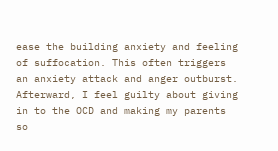ease the building anxiety and feeling of suffocation. This often triggers an anxiety attack and anger outburst. Afterward, I feel guilty about giving in to the OCD and making my parents so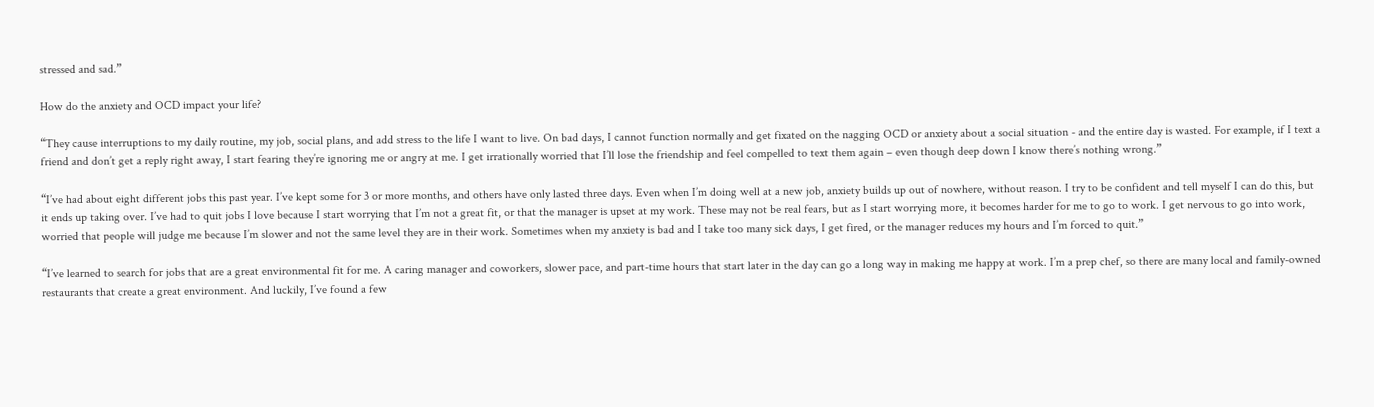stressed and sad.”

How do the anxiety and OCD impact your life?

“They cause interruptions to my daily routine, my job, social plans, and add stress to the life I want to live. On bad days, I cannot function normally and get fixated on the nagging OCD or anxiety about a social situation - and the entire day is wasted. For example, if I text a friend and don’t get a reply right away, I start fearing they’re ignoring me or angry at me. I get irrationally worried that I’ll lose the friendship and feel compelled to text them again – even though deep down I know there’s nothing wrong.”

“I’ve had about eight different jobs this past year. I’ve kept some for 3 or more months, and others have only lasted three days. Even when I’m doing well at a new job, anxiety builds up out of nowhere, without reason. I try to be confident and tell myself I can do this, but it ends up taking over. I’ve had to quit jobs I love because I start worrying that I’m not a great fit, or that the manager is upset at my work. These may not be real fears, but as I start worrying more, it becomes harder for me to go to work. I get nervous to go into work, worried that people will judge me because I’m slower and not the same level they are in their work. Sometimes when my anxiety is bad and I take too many sick days, I get fired, or the manager reduces my hours and I’m forced to quit.”

“I’ve learned to search for jobs that are a great environmental fit for me. A caring manager and coworkers, slower pace, and part-time hours that start later in the day can go a long way in making me happy at work. I’m a prep chef, so there are many local and family-owned restaurants that create a great environment. And luckily, I’ve found a few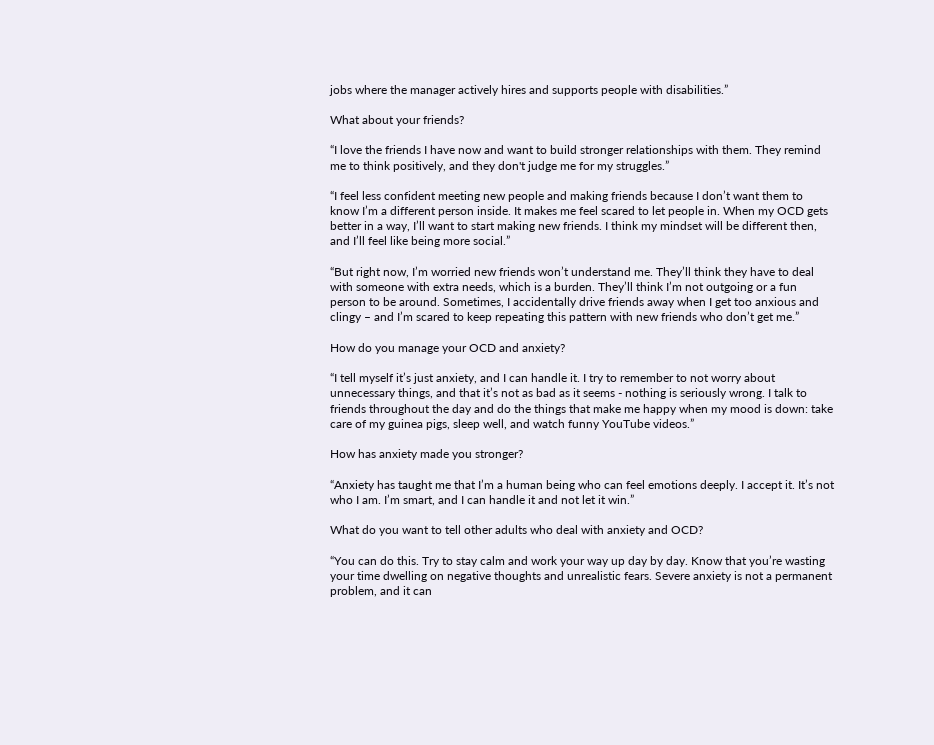jobs where the manager actively hires and supports people with disabilities.”

What about your friends?

“I love the friends I have now and want to build stronger relationships with them. They remind me to think positively, and they don't judge me for my struggles.”

“I feel less confident meeting new people and making friends because I don’t want them to know I’m a different person inside. It makes me feel scared to let people in. When my OCD gets better in a way, I’ll want to start making new friends. I think my mindset will be different then, and I’ll feel like being more social.”

“But right now, I’m worried new friends won’t understand me. They’ll think they have to deal with someone with extra needs, which is a burden. They’ll think I’m not outgoing or a fun person to be around. Sometimes, I accidentally drive friends away when I get too anxious and clingy – and I’m scared to keep repeating this pattern with new friends who don’t get me.”

How do you manage your OCD and anxiety?

“I tell myself it’s just anxiety, and I can handle it. I try to remember to not worry about unnecessary things, and that it’s not as bad as it seems - nothing is seriously wrong. I talk to friends throughout the day and do the things that make me happy when my mood is down: take care of my guinea pigs, sleep well, and watch funny YouTube videos.”

How has anxiety made you stronger?

“Anxiety has taught me that I’m a human being who can feel emotions deeply. I accept it. It’s not who I am. I’m smart, and I can handle it and not let it win.”

What do you want to tell other adults who deal with anxiety and OCD?

“You can do this. Try to stay calm and work your way up day by day. Know that you’re wasting your time dwelling on negative thoughts and unrealistic fears. Severe anxiety is not a permanent problem, and it can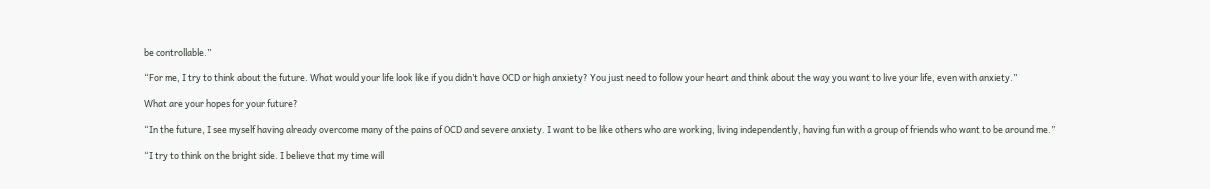be controllable.”

“For me, I try to think about the future. What would your life look like if you didn’t have OCD or high anxiety? You just need to follow your heart and think about the way you want to live your life, even with anxiety.”

What are your hopes for your future?

“In the future, I see myself having already overcome many of the pains of OCD and severe anxiety. I want to be like others who are working, living independently, having fun with a group of friends who want to be around me.”

“I try to think on the bright side. I believe that my time will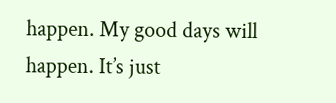happen. My good days will happen. It’s just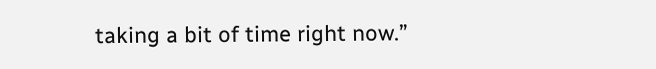taking a bit of time right now.”